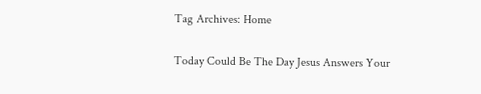Tag Archives: Home

Today Could Be The Day Jesus Answers Your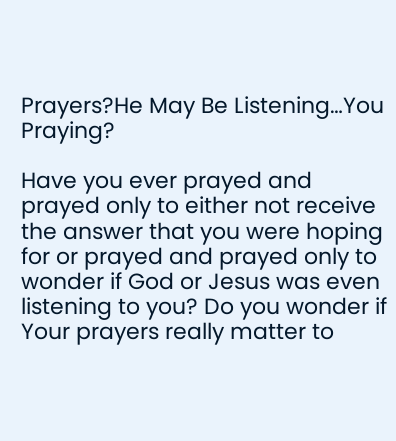Prayers?He May Be Listening…You Praying?

Have you ever prayed and prayed only to either not receive the answer that you were hoping for or prayed and prayed only to wonder if God or Jesus was even listening to you? Do you wonder if Your prayers really matter to